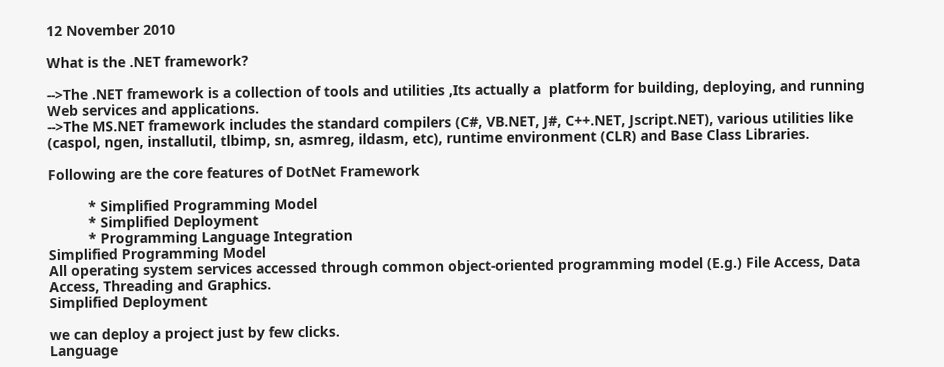12 November 2010

What is the .NET framework?

-->The .NET framework is a collection of tools and utilities ,Its actually a  platform for building, deploying, and running Web services and applications.
-->The MS.NET framework includes the standard compilers (C#, VB.NET, J#, C++.NET, Jscript.NET), various utilities like (caspol, ngen, installutil, tlbimp, sn, asmreg, ildasm, etc), runtime environment (CLR) and Base Class Libraries.

Following are the core features of DotNet Framework

          * Simplified Programming Model
          * Simplified Deployment
          * Programming Language Integration
Simplified Programming Model
All operating system services accessed through common object-oriented programming model (E.g.) File Access, Data Access, Threading and Graphics.
Simplified Deployment

we can deploy a project just by few clicks.
Language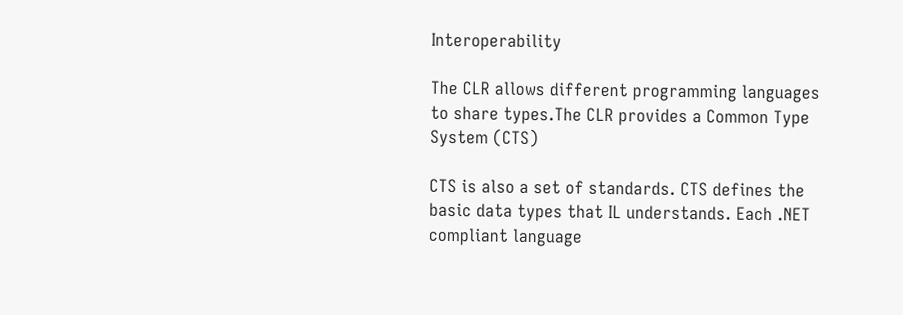Interoperability

The CLR allows different programming languages to share types.The CLR provides a Common Type System (CTS)

CTS is also a set of standards. CTS defines the basic data types that IL understands. Each .NET compliant language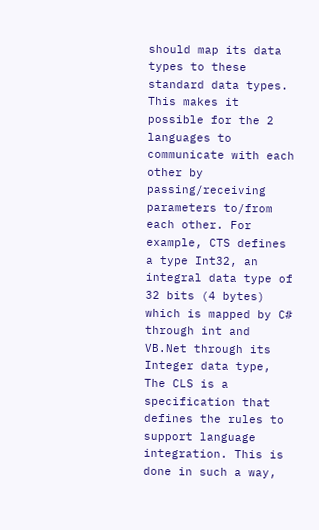should map its data types to these standard data types. This makes it possible for the 2 languages to communicate with each other by passing/receiving parameters to/from each other. For example, CTS defines a type Int32, an integral data type of 32 bits (4 bytes) which is mapped by C# through int and VB.Net through its Integer data type,
The CLS is a specification that defines the rules to support language integration. This is done in such a way,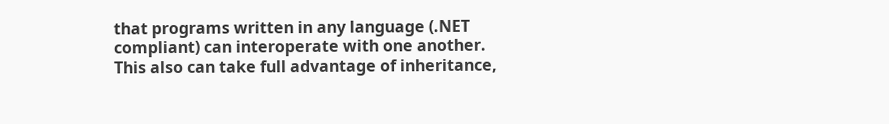that programs written in any language (.NET compliant) can interoperate with one another. This also can take full advantage of inheritance,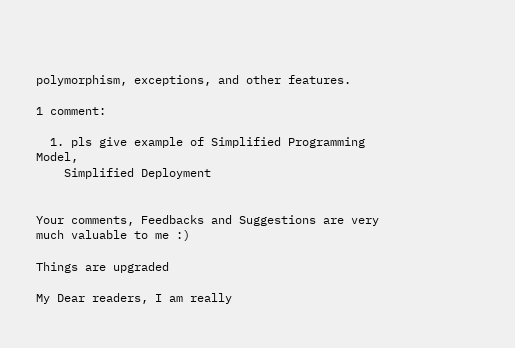polymorphism, exceptions, and other features.

1 comment:

  1. pls give example of Simplified Programming Model,
    Simplified Deployment


Your comments, Feedbacks and Suggestions are very much valuable to me :)

Things are upgraded

My Dear readers, I am really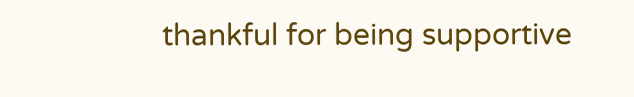thankful for being supportive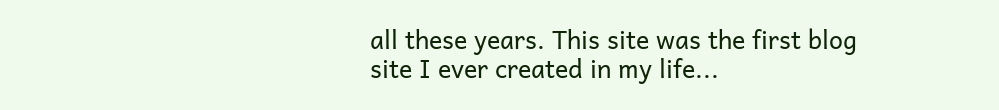all these years. This site was the first blog site I ever created in my life...